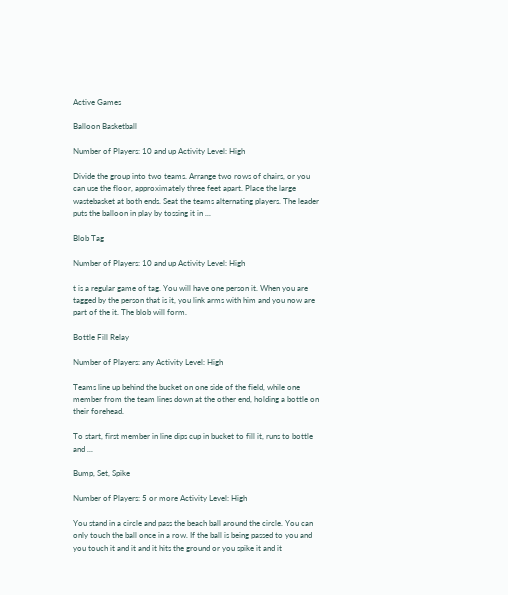Active Games

Balloon Basketball

Number of Players: 10 and up Activity Level: High

Divide the group into two teams. Arrange two rows of chairs, or you can use the floor, approximately three feet apart. Place the large wastebasket at both ends. Seat the teams alternating players. The leader puts the balloon in play by tossing it in ...

Blob Tag

Number of Players: 10 and up Activity Level: High

t is a regular game of tag. You will have one person it. When you are tagged by the person that is it, you link arms with him and you now are part of the it. The blob will form.

Bottle Fill Relay

Number of Players: any Activity Level: High

Teams line up behind the bucket on one side of the field, while one member from the team lines down at the other end, holding a bottle on their forehead.

To start, first member in line dips cup in bucket to fill it, runs to bottle and ...

Bump, Set, Spike

Number of Players: 5 or more Activity Level: High

You stand in a circle and pass the beach ball around the circle. You can only touch the ball once in a row. If the ball is being passed to you and you touch it and it and it hits the ground or you spike it and it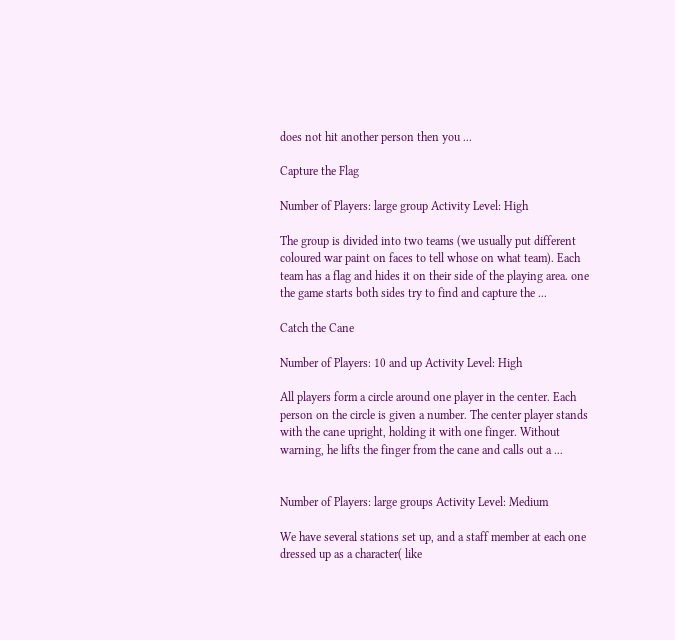does not hit another person then you ...

Capture the Flag

Number of Players: large group Activity Level: High

The group is divided into two teams (we usually put different coloured war paint on faces to tell whose on what team). Each team has a flag and hides it on their side of the playing area. one the game starts both sides try to find and capture the ...

Catch the Cane

Number of Players: 10 and up Activity Level: High

All players form a circle around one player in the center. Each person on the circle is given a number. The center player stands with the cane upright, holding it with one finger. Without warning, he lifts the finger from the cane and calls out a ...


Number of Players: large groups Activity Level: Medium

We have several stations set up, and a staff member at each one dressed up as a character( like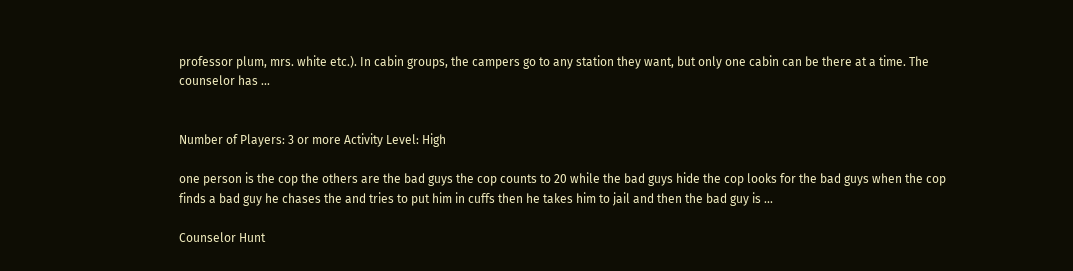professor plum, mrs. white etc.). In cabin groups, the campers go to any station they want, but only one cabin can be there at a time. The counselor has ...


Number of Players: 3 or more Activity Level: High

one person is the cop the others are the bad guys the cop counts to 20 while the bad guys hide the cop looks for the bad guys when the cop finds a bad guy he chases the and tries to put him in cuffs then he takes him to jail and then the bad guy is ...

Counselor Hunt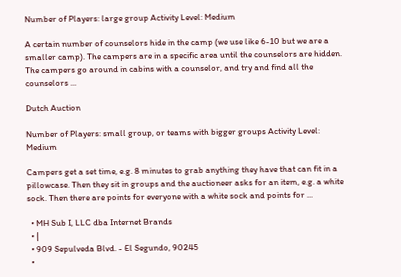Number of Players: large group Activity Level: Medium

A certain number of counselors hide in the camp (we use like 6-10 but we are a smaller camp). The campers are in a specific area until the counselors are hidden. The campers go around in cabins with a counselor, and try and find all the counselors ...

Dutch Auction

Number of Players: small group, or teams with bigger groups Activity Level: Medium

Campers get a set time, e.g. 8 minutes to grab anything they have that can fit in a pillowcase. Then they sit in groups and the auctioneer asks for an item, e.g. a white sock. Then there are points for everyone with a white sock and points for ...

  • MH Sub I, LLC dba Internet Brands
  • |
  • 909 Sepulveda Blvd. - El Segundo, 90245
  •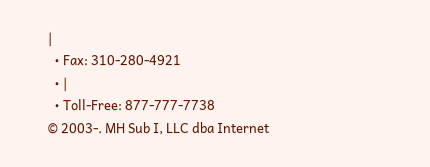|
  • Fax: 310-280-4921
  • |
  • Toll-Free: 877-777-7738
© 2003-. MH Sub I, LLC dba Internet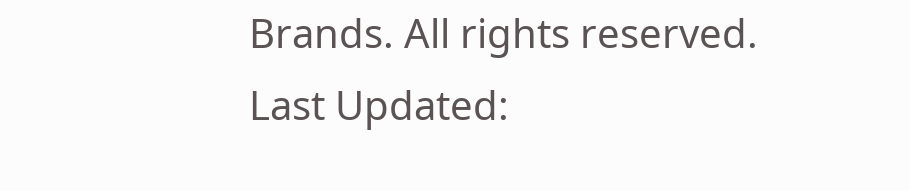Brands. All rights reserved.
Last Updated: